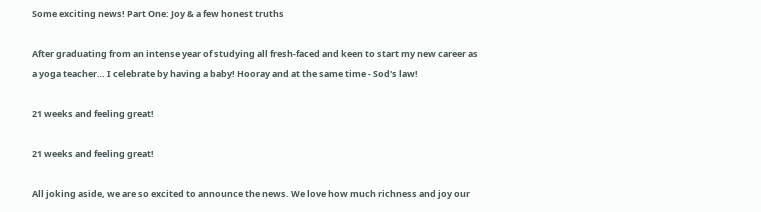Some exciting news! Part One: Joy & a few honest truths

After graduating from an intense year of studying all fresh-faced and keen to start my new career as a yoga teacher… I celebrate by having a baby! Hooray and at the same time - Sod's law!

21 weeks and feeling great!

21 weeks and feeling great!

All joking aside, we are so excited to announce the news. We love how much richness and joy our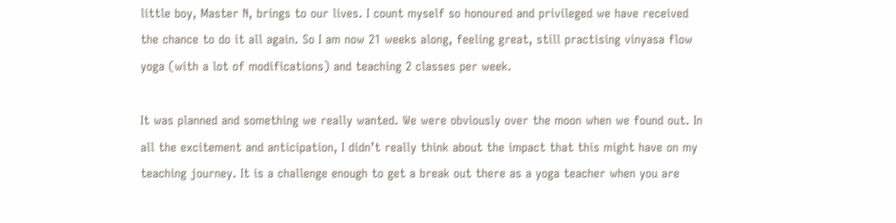little boy, Master N, brings to our lives. I count myself so honoured and privileged we have received the chance to do it all again. So I am now 21 weeks along, feeling great, still practising vinyasa flow yoga (with a lot of modifications) and teaching 2 classes per week.

It was planned and something we really wanted. We were obviously over the moon when we found out. In all the excitement and anticipation, I didn’t really think about the impact that this might have on my teaching journey. It is a challenge enough to get a break out there as a yoga teacher when you are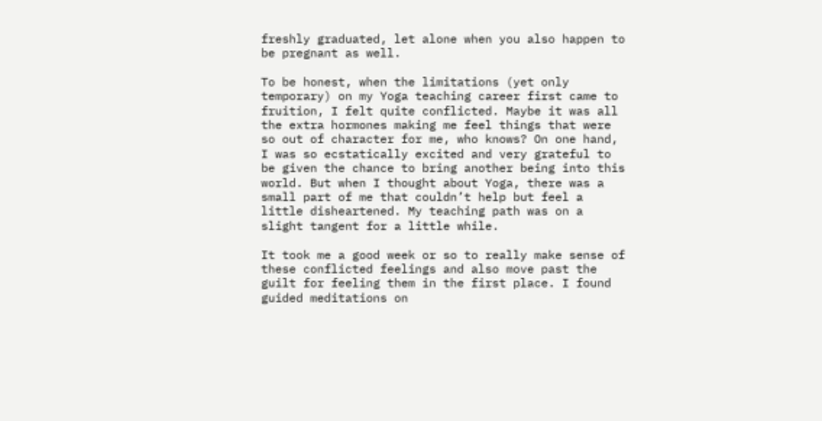freshly graduated, let alone when you also happen to be pregnant as well.

To be honest, when the limitations (yet only temporary) on my Yoga teaching career first came to fruition, I felt quite conflicted. Maybe it was all the extra hormones making me feel things that were so out of character for me, who knows? On one hand, I was so ecstatically excited and very grateful to be given the chance to bring another being into this world. But when I thought about Yoga, there was a small part of me that couldn’t help but feel a little disheartened. My teaching path was on a slight tangent for a little while.

It took me a good week or so to really make sense of these conflicted feelings and also move past the guilt for feeling them in the first place. I found guided meditations on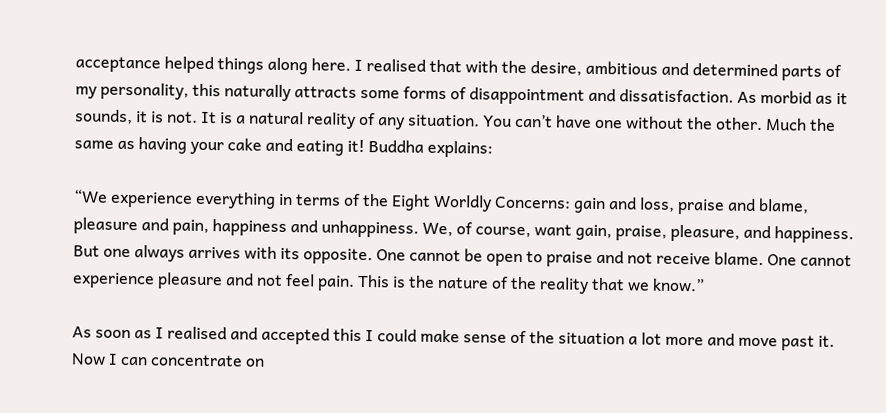acceptance helped things along here. I realised that with the desire, ambitious and determined parts of my personality, this naturally attracts some forms of disappointment and dissatisfaction. As morbid as it sounds, it is not. It is a natural reality of any situation. You can’t have one without the other. Much the same as having your cake and eating it! Buddha explains:

“We experience everything in terms of the Eight Worldly Concerns: gain and loss, praise and blame, pleasure and pain, happiness and unhappiness. We, of course, want gain, praise, pleasure, and happiness. But one always arrives with its opposite. One cannot be open to praise and not receive blame. One cannot experience pleasure and not feel pain. This is the nature of the reality that we know.”

As soon as I realised and accepted this I could make sense of the situation a lot more and move past it. Now I can concentrate on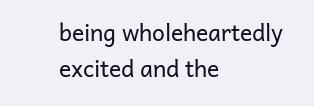being wholeheartedly excited and the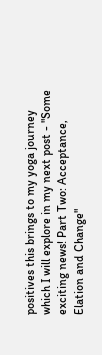positives this brings to my yoga journey which I will explore in my next post - "Some exciting news! Part Two: Acceptance, Elation and Change"